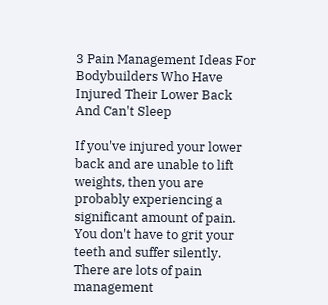3 Pain Management Ideas For Bodybuilders Who Have Injured Their Lower Back And Can't Sleep

If you've injured your lower back and are unable to lift weights, then you are probably experiencing a significant amount of pain. You don't have to grit your teeth and suffer silently. There are lots of pain management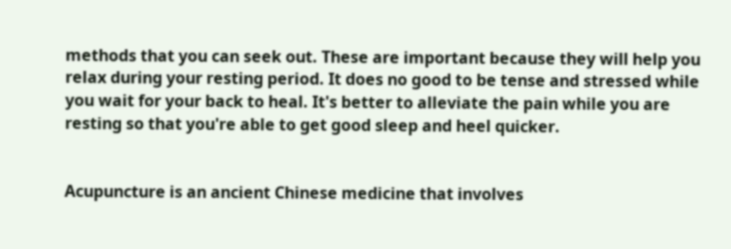methods that you can seek out. These are important because they will help you relax during your resting period. It does no good to be tense and stressed while you wait for your back to heal. It's better to alleviate the pain while you are resting so that you're able to get good sleep and heel quicker.


Acupuncture is an ancient Chinese medicine that involves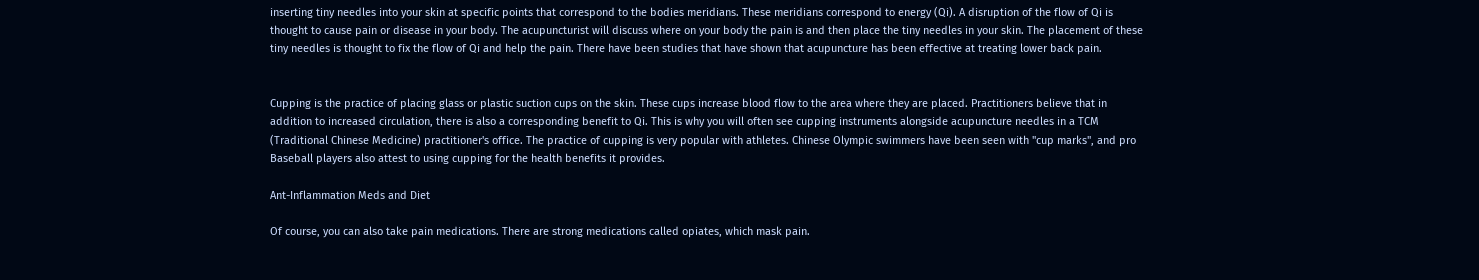inserting tiny needles into your skin at specific points that correspond to the bodies meridians. These meridians correspond to energy (Qi). A disruption of the flow of Qi is thought to cause pain or disease in your body. The acupuncturist will discuss where on your body the pain is and then place the tiny needles in your skin. The placement of these tiny needles is thought to fix the flow of Qi and help the pain. There have been studies that have shown that acupuncture has been effective at treating lower back pain.


Cupping is the practice of placing glass or plastic suction cups on the skin. These cups increase blood flow to the area where they are placed. Practitioners believe that in addition to increased circulation, there is also a corresponding benefit to Qi. This is why you will often see cupping instruments alongside acupuncture needles in a TCM (Traditional Chinese Medicine) practitioner's office. The practice of cupping is very popular with athletes. Chinese Olympic swimmers have been seen with "cup marks", and pro Baseball players also attest to using cupping for the health benefits it provides.

Ant-Inflammation Meds and Diet

Of course, you can also take pain medications. There are strong medications called opiates, which mask pain.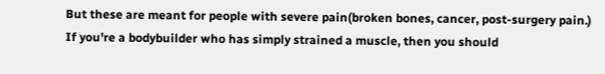But these are meant for people with severe pain(broken bones, cancer, post-surgery pain.) If you're a bodybuilder who has simply strained a muscle, then you should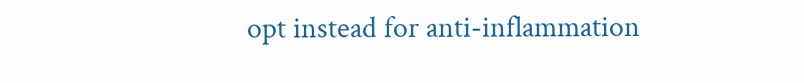opt instead for anti-inflammation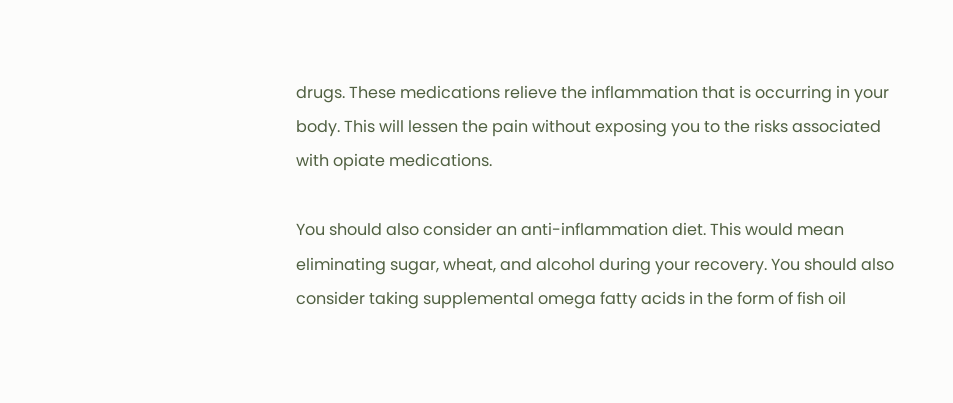drugs. These medications relieve the inflammation that is occurring in your body. This will lessen the pain without exposing you to the risks associated with opiate medications.

You should also consider an anti-inflammation diet. This would mean eliminating sugar, wheat, and alcohol during your recovery. You should also consider taking supplemental omega fatty acids in the form of fish oil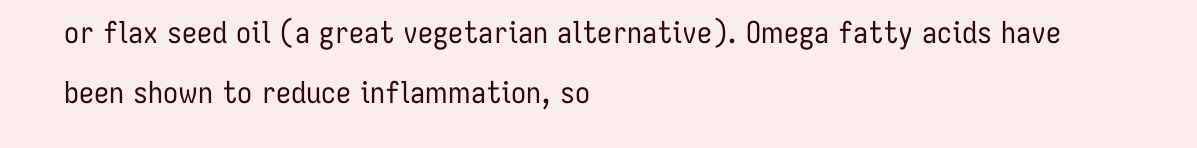or flax seed oil (a great vegetarian alternative). Omega fatty acids have been shown to reduce inflammation, so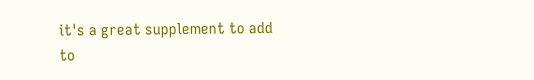it's a great supplement to add to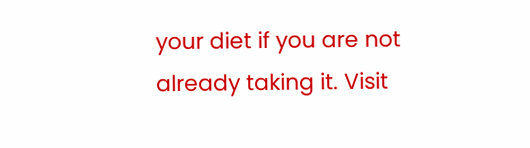your diet if you are not already taking it. Visit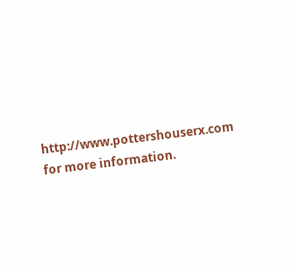http://www.pottershouserx.com for more information.